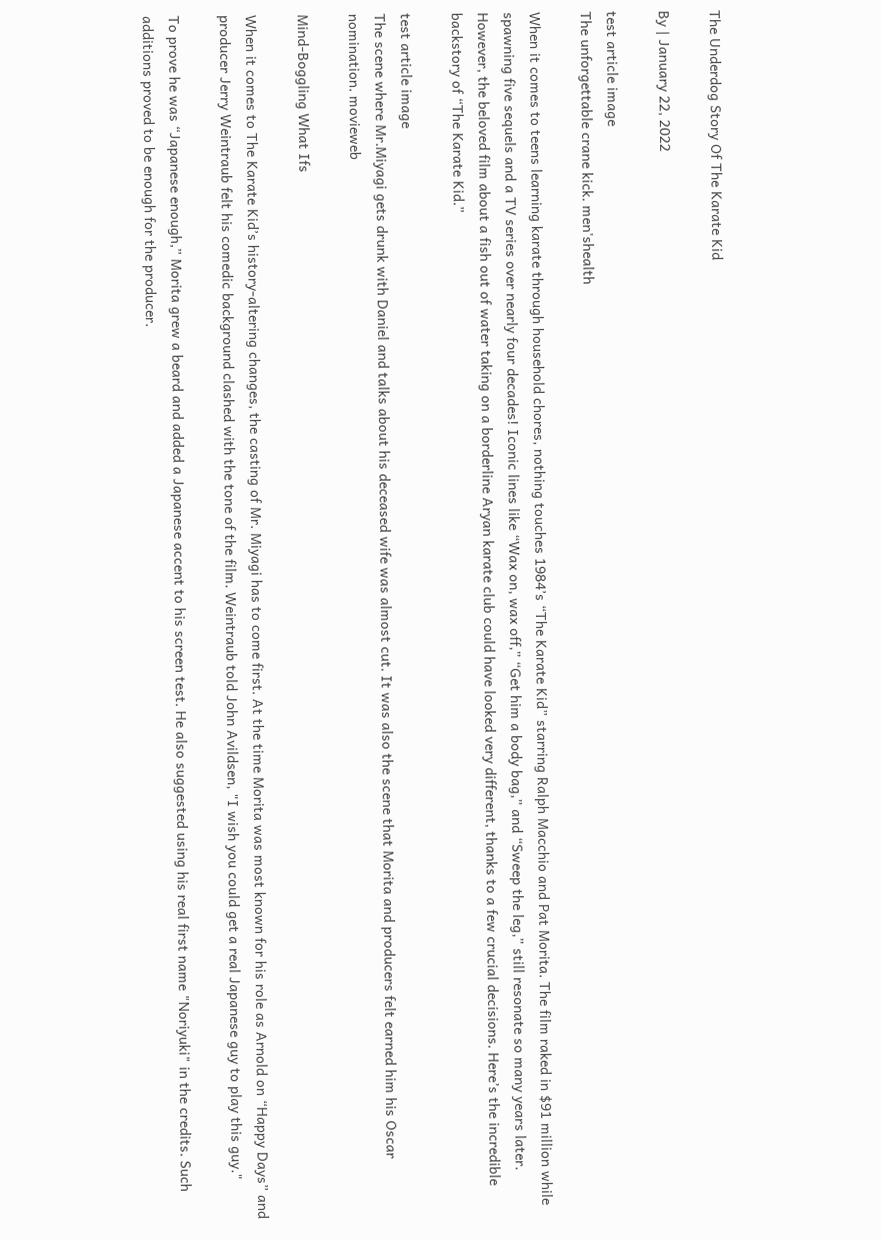The Underdog Story Of The Karate Kid

By | January 22, 2022

test article image
The unforgettable crane kick. men'shealth

When it comes to teens learning karate through household chores, nothing touches 1984’s “The Karate Kid” starring Ralph Macchio and Pat Morita. The film raked in $91 million while spawning five sequels and a TV series over nearly four decades! Iconic lines like “Wax on, wax off,” “Get him a body bag,” and “Sweep the leg,” still resonate so many years later. However, the beloved film about a fish out of water taking on a borderline Aryan karate club could have looked very different, thanks to a few crucial decisions. Here’s the incredible backstory of “The Karate Kid.”

test article image
The scene where Mr.Miyagi gets drunk with Daniel and talks about his deceased wife was almost cut. It was also the scene that Morita and producers felt earned him his Oscar nomination. movieweb

Mind-Boggling What Ifs

When it comes to The Karate Kid’s history-altering changes, the casting of Mr. Miyagi has to come first. At the time Morita was most known for his role as Arnold on “Happy Days” and producer Jerry Weintraub felt his comedic background clashed with the tone of the film. Weintraub told John Avildsen, "I wish you could get a real Japanese guy to play this guy."

To prove he was “Japanese enough,” Morita grew a beard and added a Japanese accent to his screen test. He also suggested using his real first name "Noriyuki" in the credits. Such additions proved to be enough for the producer.